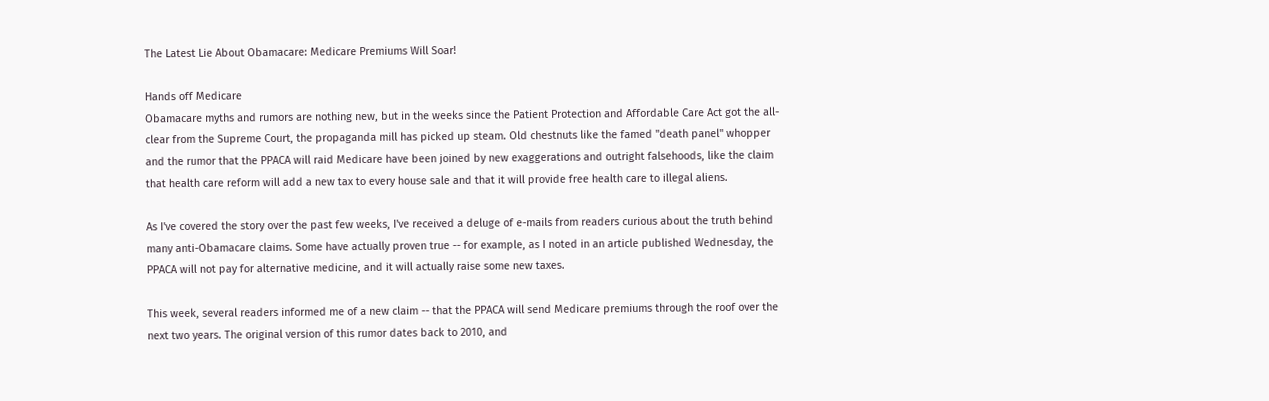The Latest Lie About Obamacare: Medicare Premiums Will Soar!

Hands off Medicare
Obamacare myths and rumors are nothing new, but in the weeks since the Patient Protection and Affordable Care Act got the all-clear from the Supreme Court, the propaganda mill has picked up steam. Old chestnuts like the famed "death panel" whopper and the rumor that the PPACA will raid Medicare have been joined by new exaggerations and outright falsehoods, like the claim that health care reform will add a new tax to every house sale and that it will provide free health care to illegal aliens.

As I've covered the story over the past few weeks, I've received a deluge of e-mails from readers curious about the truth behind many anti-Obamacare claims. Some have actually proven true -- for example, as I noted in an article published Wednesday, the PPACA will not pay for alternative medicine, and it will actually raise some new taxes.

This week, several readers informed me of a new claim -- that the PPACA will send Medicare premiums through the roof over the next two years. The original version of this rumor dates back to 2010, and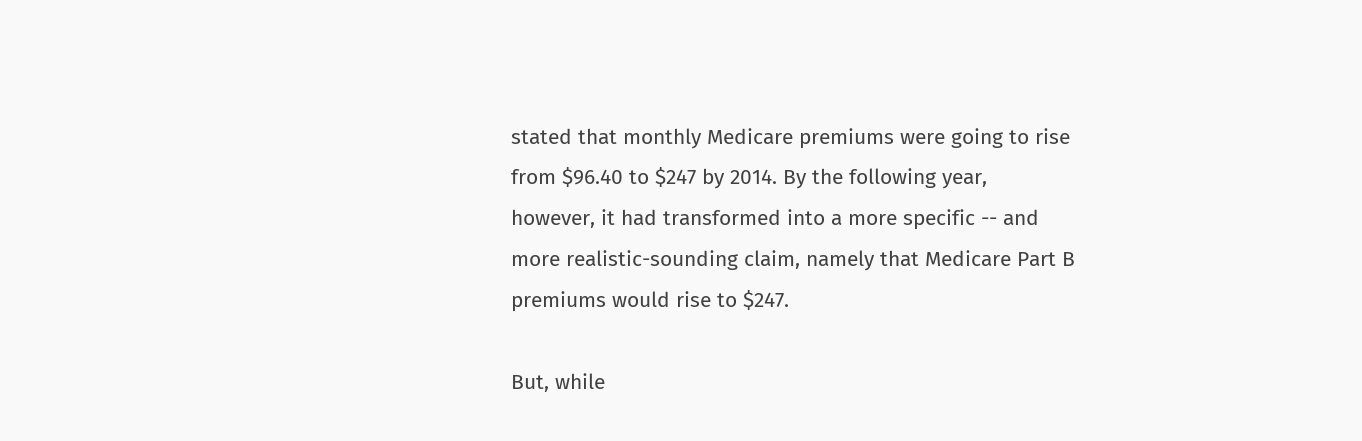stated that monthly Medicare premiums were going to rise from $96.40 to $247 by 2014. By the following year, however, it had transformed into a more specific -- and more realistic-sounding claim, namely that Medicare Part B premiums would rise to $247.

But, while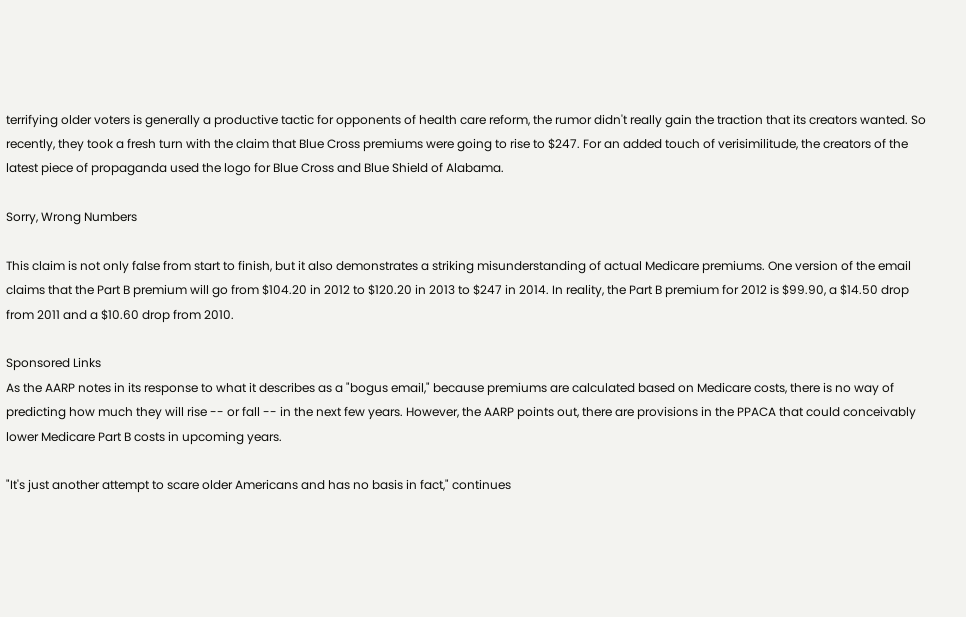terrifying older voters is generally a productive tactic for opponents of health care reform, the rumor didn't really gain the traction that its creators wanted. So recently, they took a fresh turn with the claim that Blue Cross premiums were going to rise to $247. For an added touch of verisimilitude, the creators of the latest piece of propaganda used the logo for Blue Cross and Blue Shield of Alabama.

Sorry, Wrong Numbers

This claim is not only false from start to finish, but it also demonstrates a striking misunderstanding of actual Medicare premiums. One version of the email claims that the Part B premium will go from $104.20 in 2012 to $120.20 in 2013 to $247 in 2014. In reality, the Part B premium for 2012 is $99.90, a $14.50 drop from 2011 and a $10.60 drop from 2010.

Sponsored Links
As the AARP notes in its response to what it describes as a "bogus email," because premiums are calculated based on Medicare costs, there is no way of predicting how much they will rise -- or fall -- in the next few years. However, the AARP points out, there are provisions in the PPACA that could conceivably lower Medicare Part B costs in upcoming years.

"It's just another attempt to scare older Americans and has no basis in fact," continues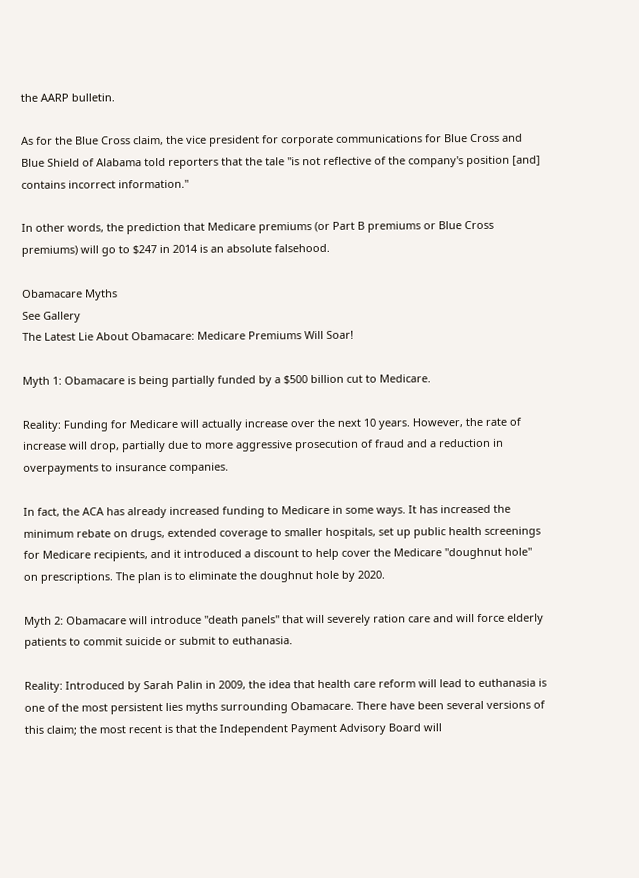the AARP bulletin.

As for the Blue Cross claim, the vice president for corporate communications for Blue Cross and Blue Shield of Alabama told reporters that the tale "is not reflective of the company's position [and] contains incorrect information."

In other words, the prediction that Medicare premiums (or Part B premiums or Blue Cross premiums) will go to $247 in 2014 is an absolute falsehood.

Obamacare Myths
See Gallery
The Latest Lie About Obamacare: Medicare Premiums Will Soar!

Myth 1: Obamacare is being partially funded by a $500 billion cut to Medicare.

Reality: Funding for Medicare will actually increase over the next 10 years. However, the rate of increase will drop, partially due to more aggressive prosecution of fraud and a reduction in overpayments to insurance companies.

In fact, the ACA has already increased funding to Medicare in some ways. It has increased the minimum rebate on drugs, extended coverage to smaller hospitals, set up public health screenings for Medicare recipients, and it introduced a discount to help cover the Medicare "doughnut hole" on prescriptions. The plan is to eliminate the doughnut hole by 2020.

Myth 2: Obamacare will introduce "death panels" that will severely ration care and will force elderly patients to commit suicide or submit to euthanasia.

Reality: Introduced by Sarah Palin in 2009, the idea that health care reform will lead to euthanasia is one of the most persistent lies myths surrounding Obamacare. There have been several versions of this claim; the most recent is that the Independent Payment Advisory Board will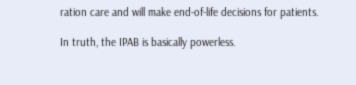ration care and will make end-of-life decisions for patients.

In truth, the IPAB is basically powerless.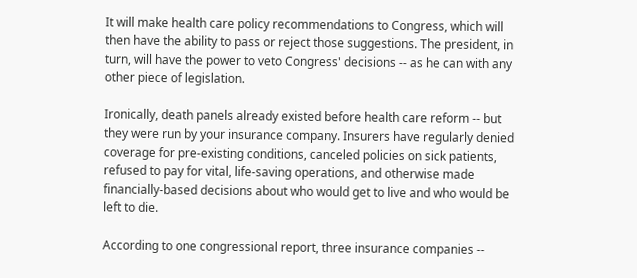It will make health care policy recommendations to Congress, which will then have the ability to pass or reject those suggestions. The president, in turn, will have the power to veto Congress' decisions -- as he can with any other piece of legislation.

Ironically, death panels already existed before health care reform -- but they were run by your insurance company. Insurers have regularly denied coverage for pre-existing conditions, canceled policies on sick patients, refused to pay for vital, life-saving operations, and otherwise made financially-based decisions about who would get to live and who would be left to die.

According to one congressional report, three insurance companies --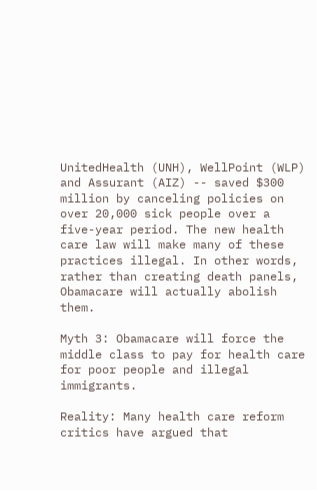UnitedHealth (UNH), WellPoint (WLP) and Assurant (AIZ) -- saved $300 million by canceling policies on over 20,000 sick people over a five-year period. The new health care law will make many of these practices illegal. In other words, rather than creating death panels, Obamacare will actually abolish them.

Myth 3: Obamacare will force the middle class to pay for health care for poor people and illegal immigrants.

Reality: Many health care reform critics have argued that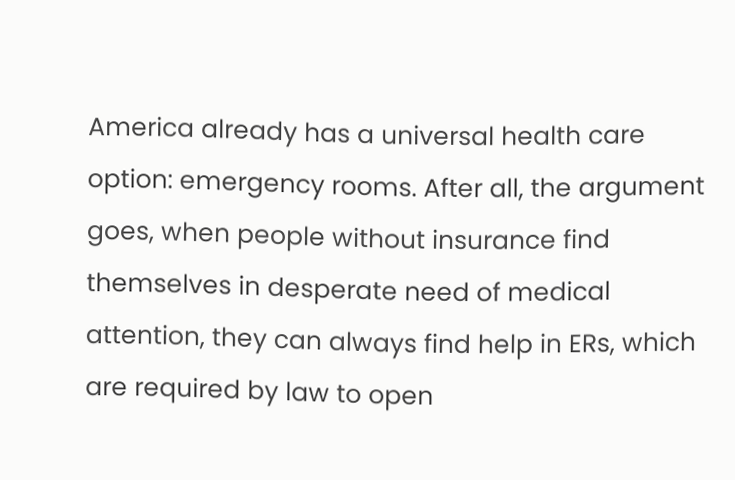America already has a universal health care option: emergency rooms. After all, the argument goes, when people without insurance find themselves in desperate need of medical attention, they can always find help in ERs, which are required by law to open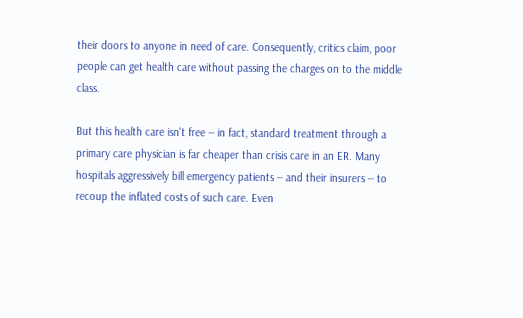their doors to anyone in need of care. Consequently, critics claim, poor people can get health care without passing the charges on to the middle class.

But this health care isn't free -- in fact, standard treatment through a primary care physician is far cheaper than crisis care in an ER. Many hospitals aggressively bill emergency patients -- and their insurers -- to recoup the inflated costs of such care. Even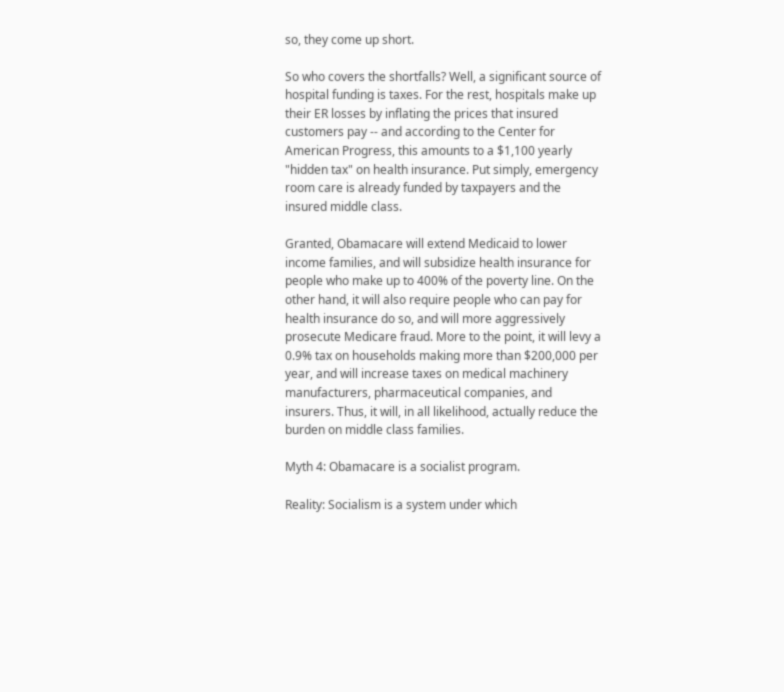so, they come up short.

So who covers the shortfalls? Well, a significant source of hospital funding is taxes. For the rest, hospitals make up their ER losses by inflating the prices that insured customers pay -- and according to the Center for American Progress, this amounts to a $1,100 yearly "hidden tax" on health insurance. Put simply, emergency room care is already funded by taxpayers and the insured middle class.

Granted, Obamacare will extend Medicaid to lower income families, and will subsidize health insurance for people who make up to 400% of the poverty line. On the other hand, it will also require people who can pay for health insurance do so, and will more aggressively prosecute Medicare fraud. More to the point, it will levy a 0.9% tax on households making more than $200,000 per year, and will increase taxes on medical machinery manufacturers, pharmaceutical companies, and insurers. Thus, it will, in all likelihood, actually reduce the burden on middle class families.

Myth 4: Obamacare is a socialist program.

Reality: Socialism is a system under which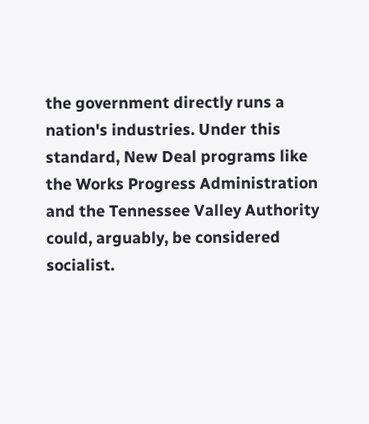the government directly runs a nation's industries. Under this standard, New Deal programs like the Works Progress Administration and the Tennessee Valley Authority could, arguably, be considered socialist.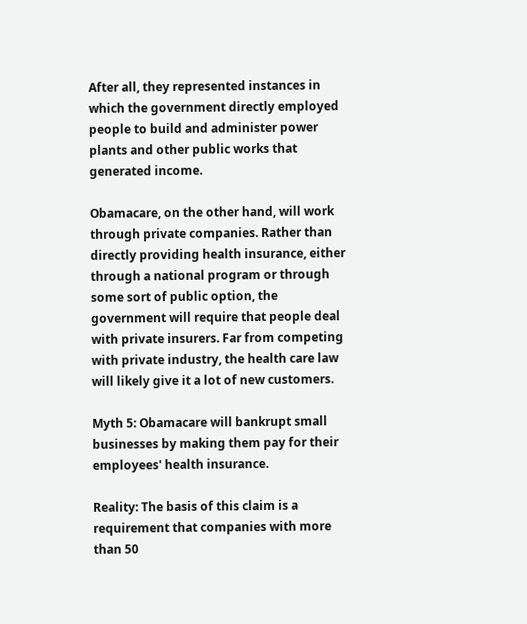After all, they represented instances in which the government directly employed people to build and administer power plants and other public works that generated income.

Obamacare, on the other hand, will work through private companies. Rather than directly providing health insurance, either through a national program or through some sort of public option, the government will require that people deal with private insurers. Far from competing with private industry, the health care law will likely give it a lot of new customers.

Myth 5: Obamacare will bankrupt small businesses by making them pay for their employees' health insurance.

Reality: The basis of this claim is a requirement that companies with more than 50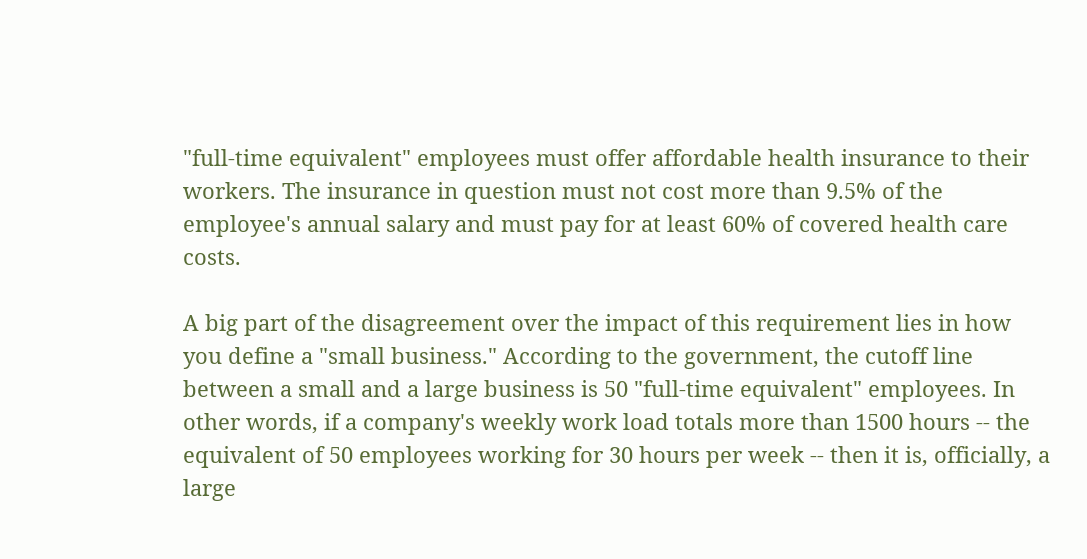"full-time equivalent" employees must offer affordable health insurance to their workers. The insurance in question must not cost more than 9.5% of the employee's annual salary and must pay for at least 60% of covered health care costs.

A big part of the disagreement over the impact of this requirement lies in how you define a "small business." According to the government, the cutoff line between a small and a large business is 50 "full-time equivalent" employees. In other words, if a company's weekly work load totals more than 1500 hours -- the equivalent of 50 employees working for 30 hours per week -- then it is, officially, a large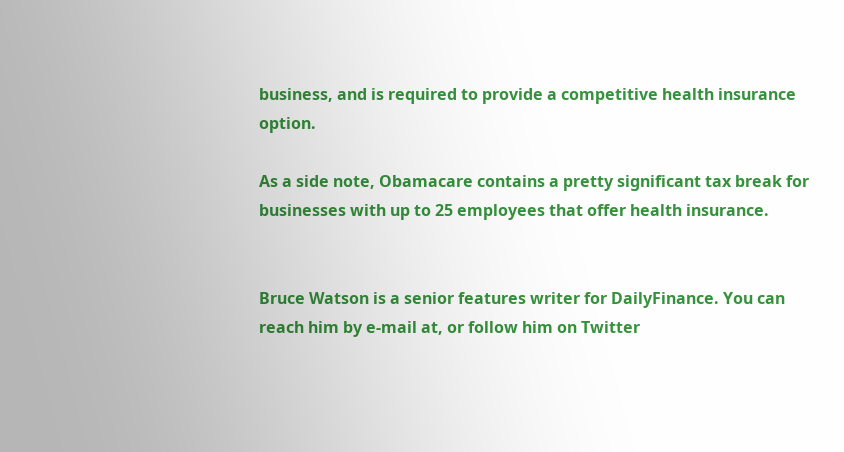business, and is required to provide a competitive health insurance option.

As a side note, Obamacare contains a pretty significant tax break for businesses with up to 25 employees that offer health insurance.


Bruce Watson is a senior features writer for DailyFinance. You can reach him by e-mail at, or follow him on Twitter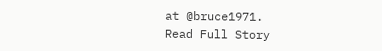at @bruce1971.
Read Full Story